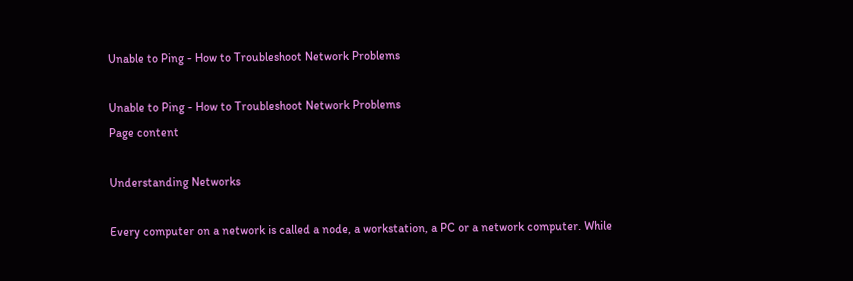Unable to Ping - How to Troubleshoot Network Problems

Unable to Ping - How to Troubleshoot Network Problems
Page content

Understanding Networks

Every computer on a network is called a node, a workstation, a PC or a network computer. While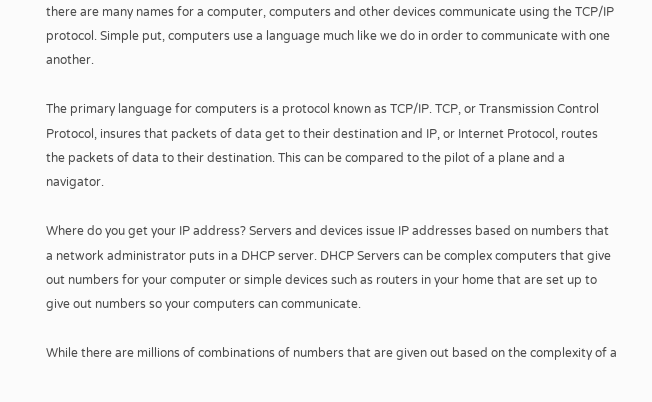there are many names for a computer, computers and other devices communicate using the TCP/IP protocol. Simple put, computers use a language much like we do in order to communicate with one another.

The primary language for computers is a protocol known as TCP/IP. TCP, or Transmission Control Protocol, insures that packets of data get to their destination and IP, or Internet Protocol, routes the packets of data to their destination. This can be compared to the pilot of a plane and a navigator.

Where do you get your IP address? Servers and devices issue IP addresses based on numbers that a network administrator puts in a DHCP server. DHCP Servers can be complex computers that give out numbers for your computer or simple devices such as routers in your home that are set up to give out numbers so your computers can communicate.

While there are millions of combinations of numbers that are given out based on the complexity of a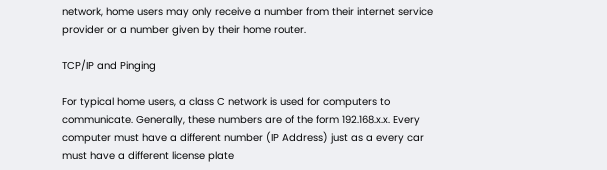network, home users may only receive a number from their internet service provider or a number given by their home router.

TCP/IP and Pinging

For typical home users, a class C network is used for computers to communicate. Generally, these numbers are of the form 192.168.x.x. Every computer must have a different number (IP Address) just as a every car must have a different license plate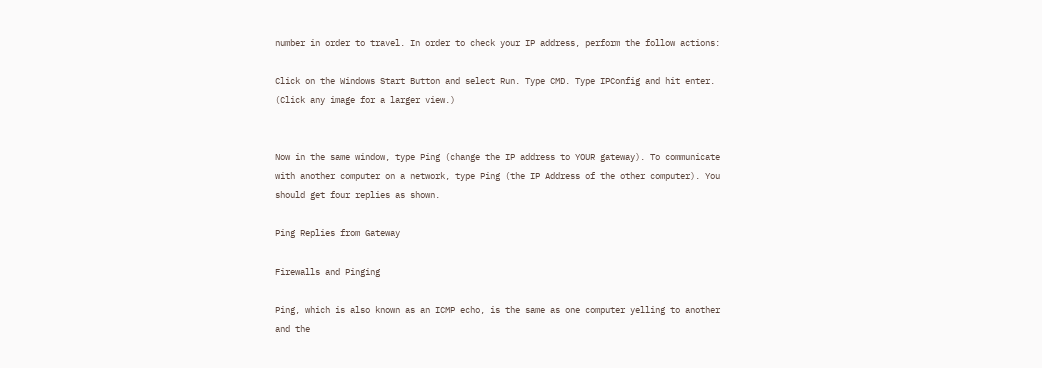number in order to travel. In order to check your IP address, perform the follow actions:

Click on the Windows Start Button and select Run. Type CMD. Type IPConfig and hit enter. (Click any image for a larger view.)


Now in the same window, type Ping (change the IP address to YOUR gateway). To communicate with another computer on a network, type Ping (the IP Address of the other computer). You should get four replies as shown.

Ping Replies from Gateway

Firewalls and Pinging

Ping, which is also known as an ICMP echo, is the same as one computer yelling to another and the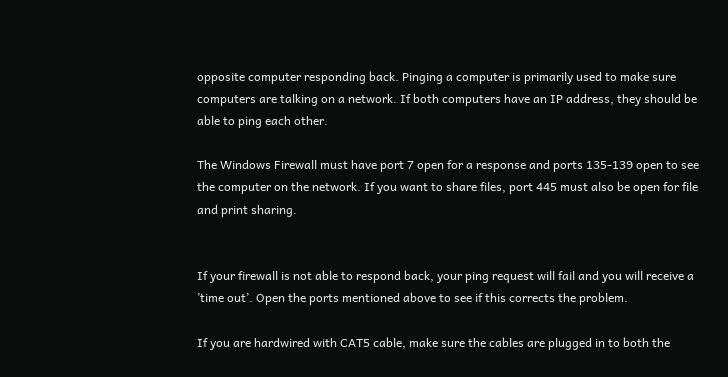opposite computer responding back. Pinging a computer is primarily used to make sure computers are talking on a network. If both computers have an IP address, they should be able to ping each other.

The Windows Firewall must have port 7 open for a response and ports 135-139 open to see the computer on the network. If you want to share files, port 445 must also be open for file and print sharing.


If your firewall is not able to respond back, your ping request will fail and you will receive a ’time out’. Open the ports mentioned above to see if this corrects the problem.

If you are hardwired with CAT5 cable, make sure the cables are plugged in to both the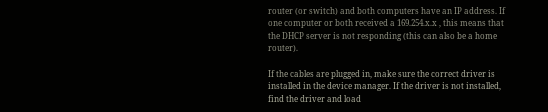router (or switch) and both computers have an IP address. If one computer or both received a 169.254.x.x , this means that the DHCP server is not responding (this can also be a home router).

If the cables are plugged in, make sure the correct driver is installed in the device manager. If the driver is not installed, find the driver and load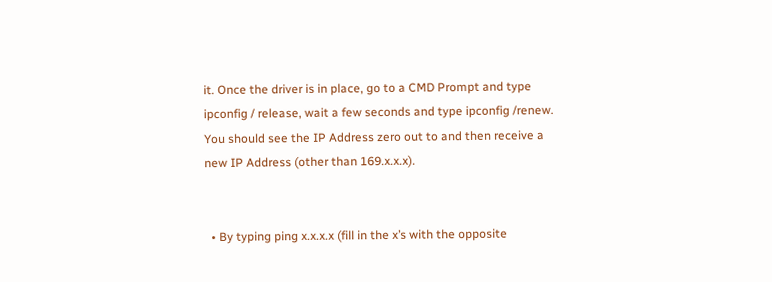it. Once the driver is in place, go to a CMD Prompt and type ipconfig / release, wait a few seconds and type ipconfig /renew. You should see the IP Address zero out to and then receive a new IP Address (other than 169.x.x.x).


  • By typing ping x.x.x.x (fill in the x’s with the opposite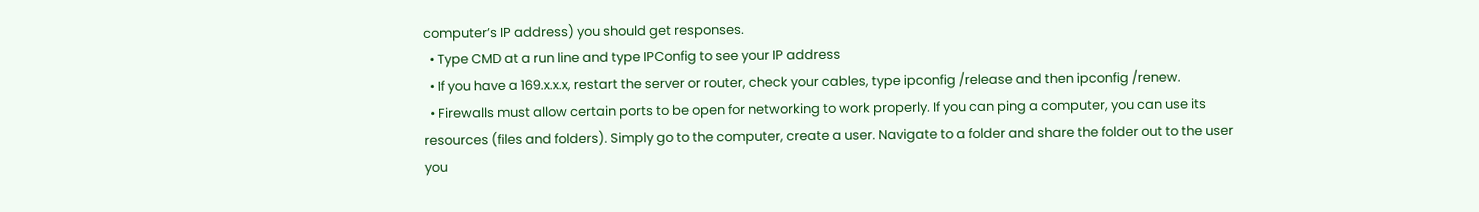computer’s IP address) you should get responses.
  • Type CMD at a run line and type IPConfig to see your IP address
  • If you have a 169.x.x.x, restart the server or router, check your cables, type ipconfig /release and then ipconfig /renew.
  • Firewalls must allow certain ports to be open for networking to work properly. If you can ping a computer, you can use its resources (files and folders). Simply go to the computer, create a user. Navigate to a folder and share the folder out to the user you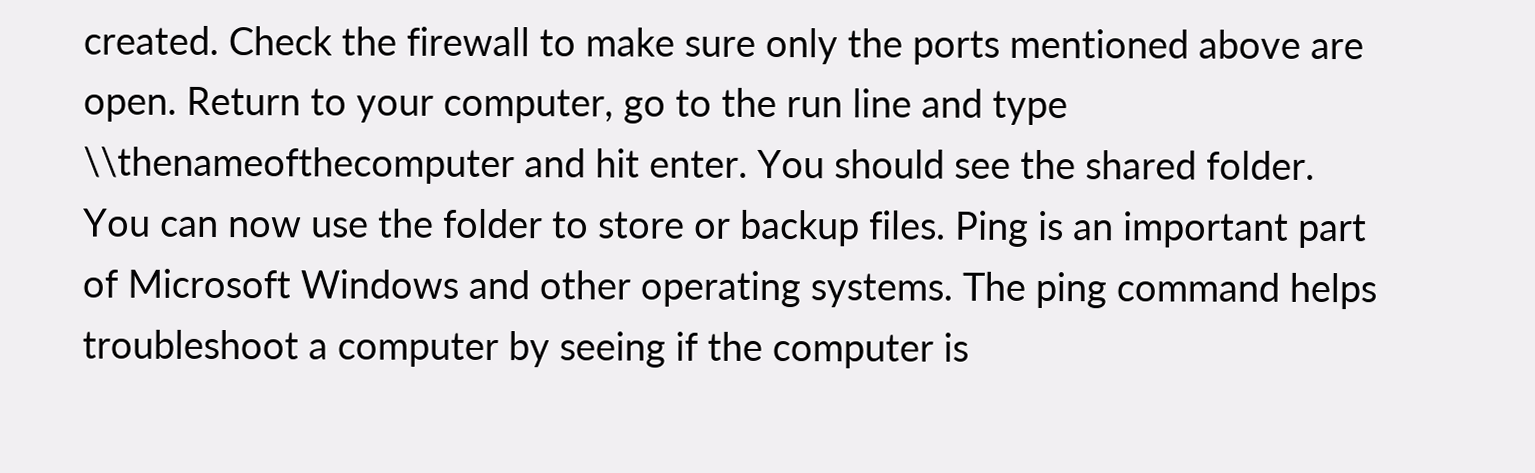created. Check the firewall to make sure only the ports mentioned above are open. Return to your computer, go to the run line and type \\thenameofthecomputer and hit enter. You should see the shared folder. You can now use the folder to store or backup files. Ping is an important part of Microsoft Windows and other operating systems. The ping command helps troubleshoot a computer by seeing if the computer is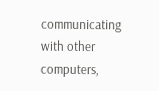communicating with other computers,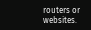routers or websites.